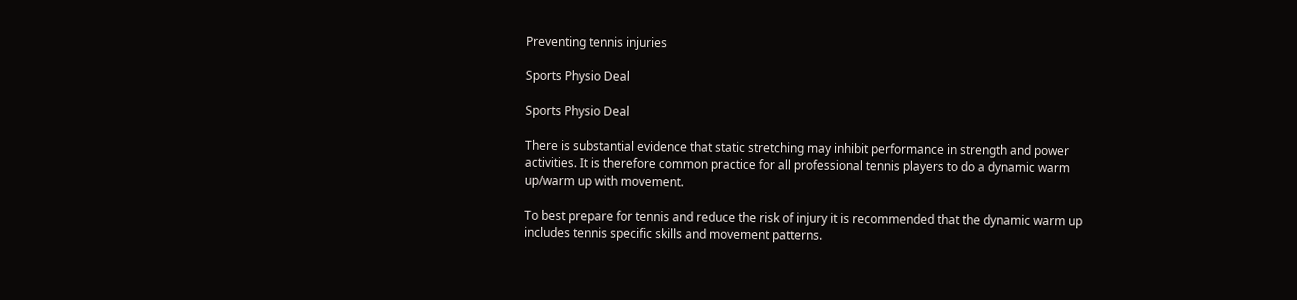Preventing tennis injuries

Sports Physio Deal

Sports Physio Deal

There is substantial evidence that static stretching may inhibit performance in strength and power activities. It is therefore common practice for all professional tennis players to do a dynamic warm up/warm up with movement.

To best prepare for tennis and reduce the risk of injury it is recommended that the dynamic warm up includes tennis specific skills and movement patterns.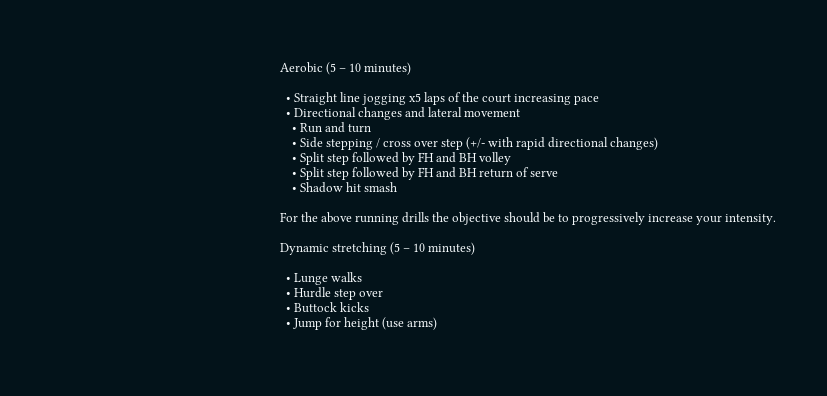Aerobic (5 – 10 minutes)

  • Straight line jogging x5 laps of the court increasing pace
  • Directional changes and lateral movement
    • Run and turn
    • Side stepping / cross over step (+/- with rapid directional changes)
    • Split step followed by FH and BH volley
    • Split step followed by FH and BH return of serve
    • Shadow hit smash

For the above running drills the objective should be to progressively increase your intensity.

Dynamic stretching (5 – 10 minutes)

  • Lunge walks
  • Hurdle step over
  • Buttock kicks
  • Jump for height (use arms)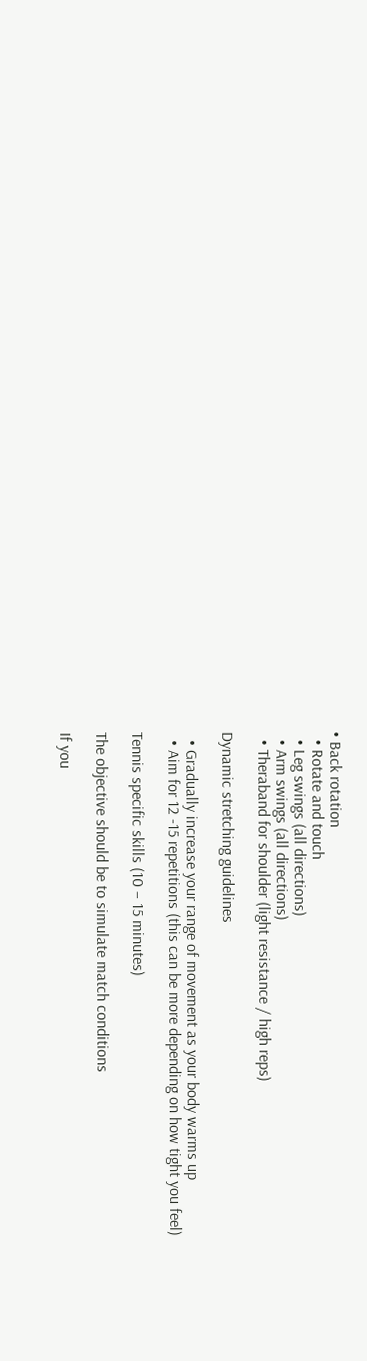• Back rotation
  • Rotate and touch
  • Leg swings (all directions)
  • Arm swings (all directions)
  • Theraband for shoulder (light resistance / high reps)

Dynamic stretching guidelines

  • Gradually increase your range of movement as your body warms up
  • Aim for 12 -15 repetitions (this can be more depending on how tight you feel)

Tennis specific skills (10 – 15 minutes)

The objective should be to simulate match conditions

If you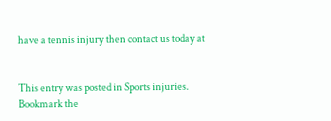have a tennis injury then contact us today at


This entry was posted in Sports injuries. Bookmark the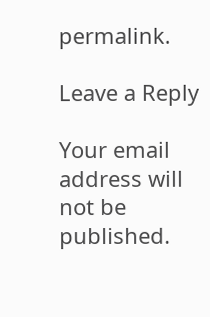permalink.

Leave a Reply

Your email address will not be published.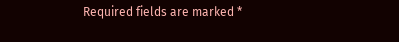Required fields are marked *